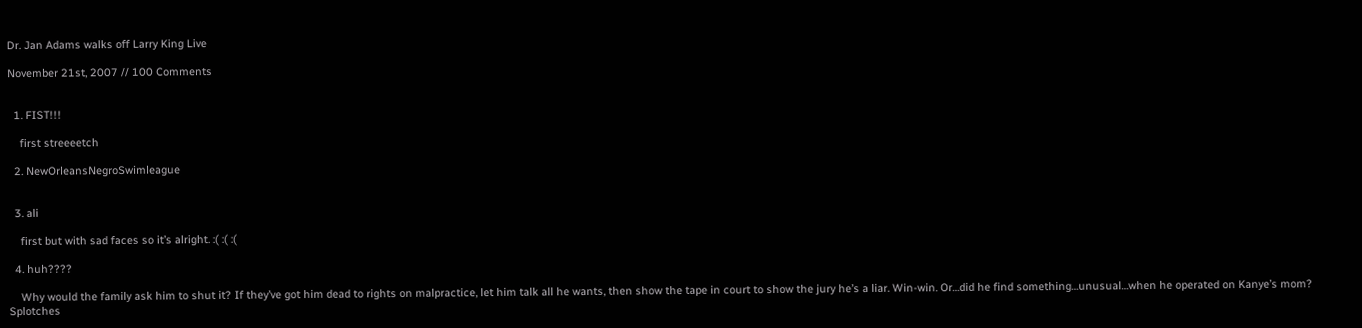Dr. Jan Adams walks off Larry King Live

November 21st, 2007 // 100 Comments


  1. FIST!!!

    first streeeetch

  2. NewOrleansNegroSwimleague


  3. ali

    first but with sad faces so it’s alright. :( :( :(

  4. huh????

    Why would the family ask him to shut it? If they’ve got him dead to rights on malpractice, let him talk all he wants, then show the tape in court to show the jury he’s a liar. Win-win. Or…did he find something…unusual…when he operated on Kanye’s mom? Splotches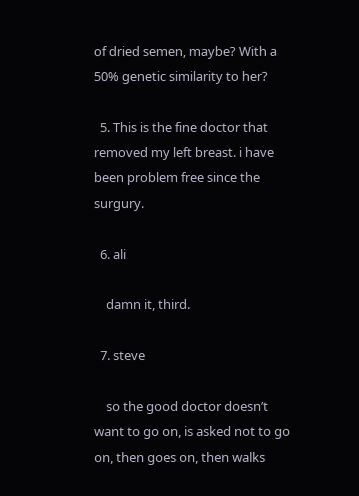of dried semen, maybe? With a 50% genetic similarity to her?

  5. This is the fine doctor that removed my left breast. i have been problem free since the surgury.

  6. ali

    damn it, third.

  7. steve

    so the good doctor doesn’t want to go on, is asked not to go on, then goes on, then walks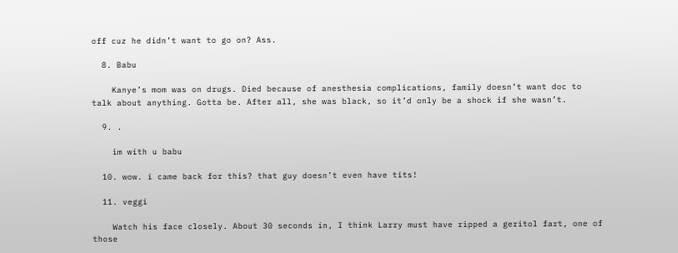off cuz he didn’t want to go on? Ass.

  8. Babu

    Kanye’s mom was on drugs. Died because of anesthesia complications, family doesn’t want doc to talk about anything. Gotta be. After all, she was black, so it’d only be a shock if she wasn’t.

  9. .

    im with u babu

  10. wow. i came back for this? that guy doesn’t even have tits!

  11. veggi

    Watch his face closely. About 30 seconds in, I think Larry must have ripped a geritol fart, one of those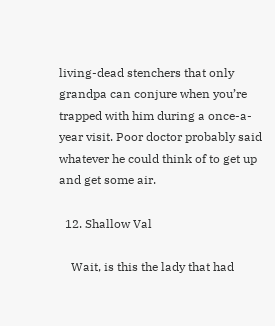living-dead stenchers that only grandpa can conjure when you’re trapped with him during a once-a-year visit. Poor doctor probably said whatever he could think of to get up and get some air.

  12. Shallow Val

    Wait, is this the lady that had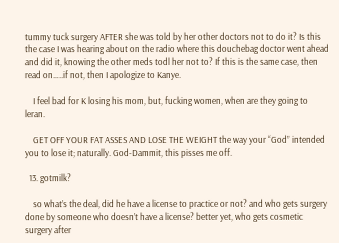tummy tuck surgery AFTER she was told by her other doctors not to do it? Is this the case I was hearing about on the radio where this douchebag doctor went ahead and did it, knowing the other meds todl her not to? If this is the same case, then read on…..if not, then I apologize to Kanye.

    I feel bad for K losing his mom, but, fucking women, when are they going to leran.

    GET OFF YOUR FAT ASSES AND LOSE THE WEIGHT the way your “God” intended you to lose it; naturally. God-Dammit, this pisses me off.

  13. gotmilk?

    so what’s the deal, did he have a license to practice or not? and who gets surgery done by someone who doesn’t have a license? better yet, who gets cosmetic surgery after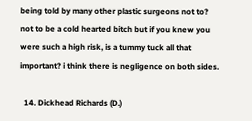being told by many other plastic surgeons not to? not to be a cold hearted bitch but if you knew you were such a high risk, is a tummy tuck all that important? i think there is negligence on both sides.

  14. Dickhead Richards (D.)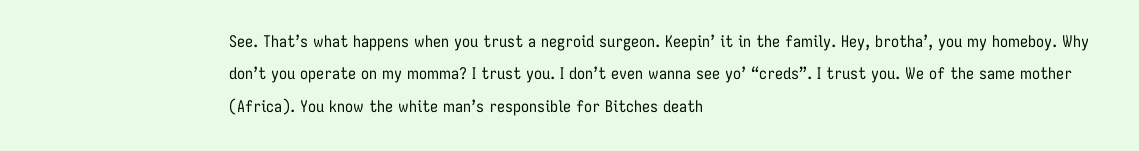See. That’s what happens when you trust a negroid surgeon. Keepin’ it in the family. Hey, brotha’, you my homeboy. Why don’t you operate on my momma? I trust you. I don’t even wanna see yo’ “creds”. I trust you. We of the same mother (Africa). You know the white man’s responsible for Bitches death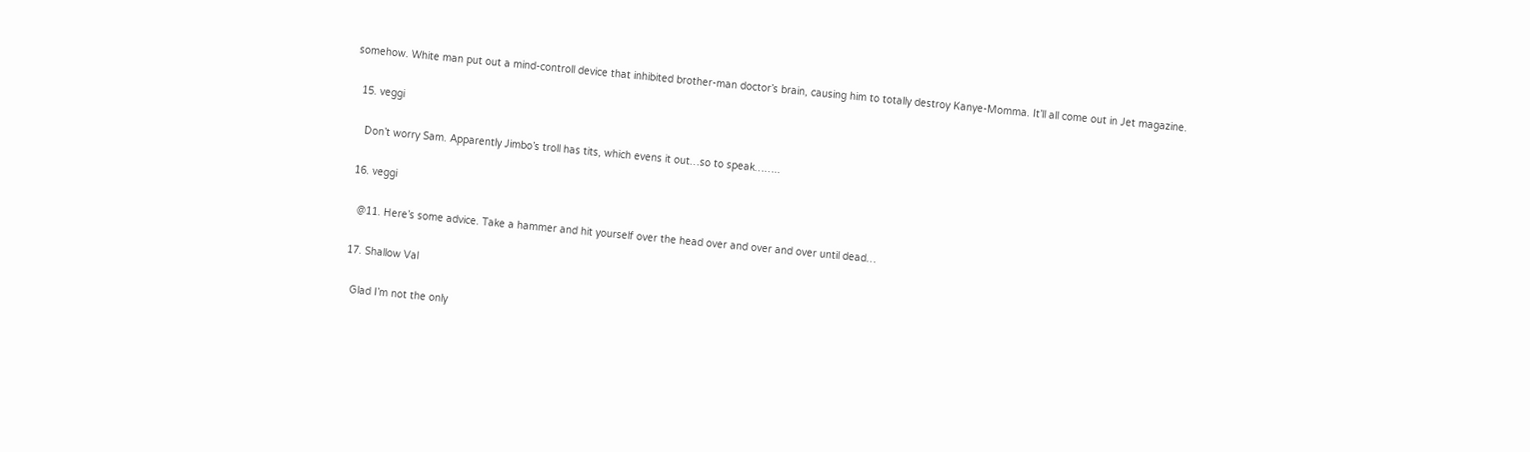somehow. White man put out a mind-controll device that inhibited brother-man doctor’s brain, causing him to totally destroy Kanye-Momma. It’ll all come out in Jet magazine.

  15. veggi

    Don’t worry Sam. Apparently Jimbo’s troll has tits, which evens it out…so to speak……..

  16. veggi

    @11. Here’s some advice. Take a hammer and hit yourself over the head over and over and over until dead…

  17. Shallow Val

    Glad I’m not the only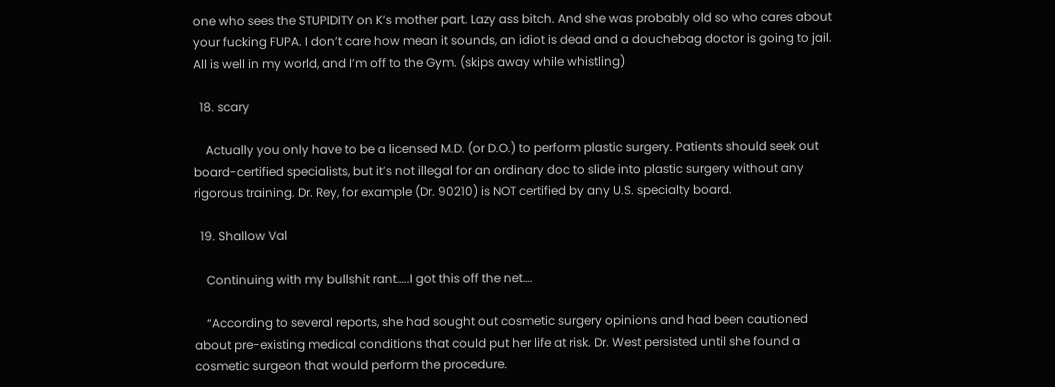one who sees the STUPIDITY on K’s mother part. Lazy ass bitch. And she was probably old so who cares about your fucking FUPA. I don’t care how mean it sounds, an idiot is dead and a douchebag doctor is going to jail. All is well in my world, and I’m off to the Gym. (skips away while whistling)

  18. scary

    Actually you only have to be a licensed M.D. (or D.O.) to perform plastic surgery. Patients should seek out board-certified specialists, but it’s not illegal for an ordinary doc to slide into plastic surgery without any rigorous training. Dr. Rey, for example (Dr. 90210) is NOT certified by any U.S. specialty board.

  19. Shallow Val

    Continuing with my bullshit rant…..I got this off the net….

    “According to several reports, she had sought out cosmetic surgery opinions and had been cautioned about pre-existing medical conditions that could put her life at risk. Dr. West persisted until she found a cosmetic surgeon that would perform the procedure.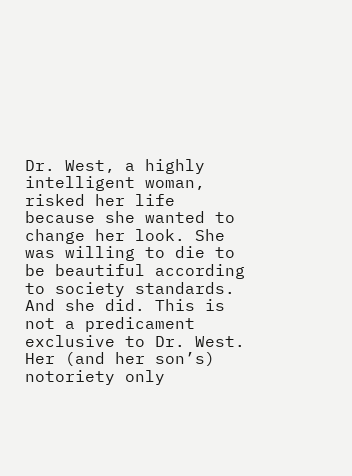Dr. West, a highly intelligent woman, risked her life because she wanted to change her look. She was willing to die to be beautiful according to society standards. And she did. This is not a predicament exclusive to Dr. West. Her (and her son’s) notoriety only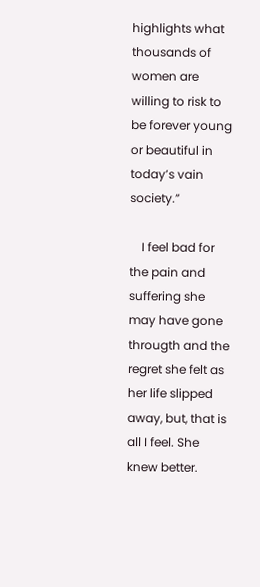highlights what thousands of women are willing to risk to be forever young or beautiful in today’s vain society.”

    I feel bad for the pain and suffering she may have gone througth and the regret she felt as her life slipped away, but, that is all I feel. She knew better.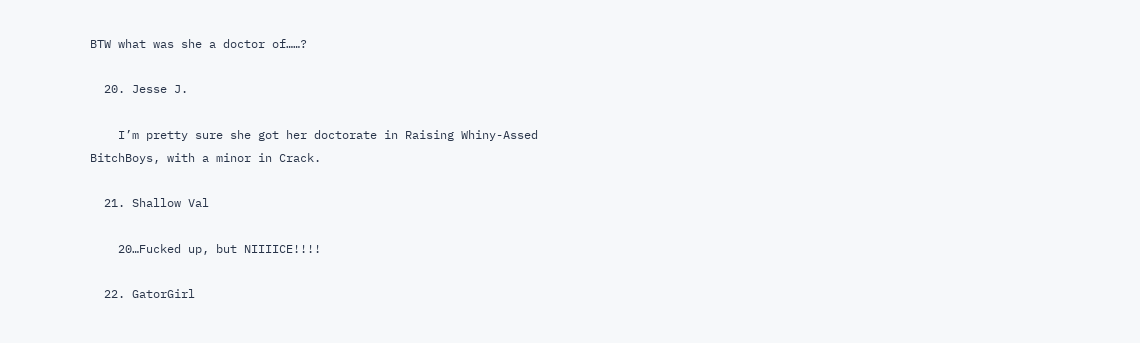BTW what was she a doctor of……?

  20. Jesse J.

    I’m pretty sure she got her doctorate in Raising Whiny-Assed BitchBoys, with a minor in Crack.

  21. Shallow Val

    20…Fucked up, but NIIIICE!!!!

  22. GatorGirl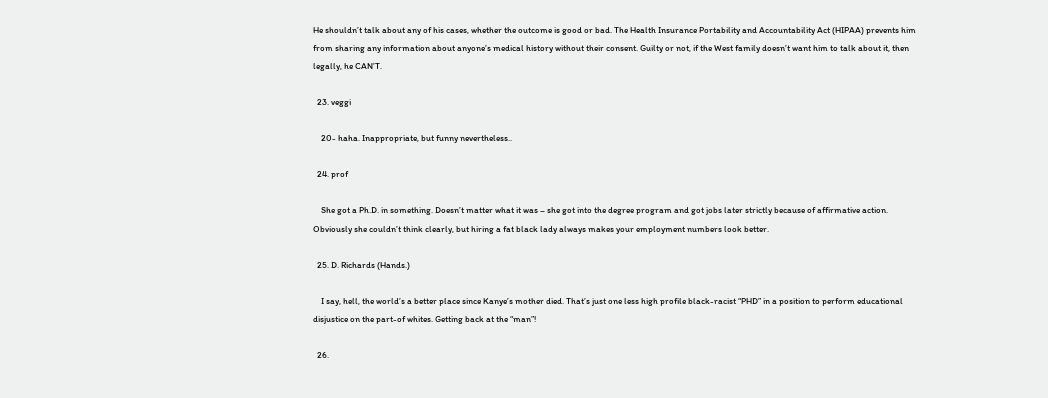He shouldn’t talk about any of his cases, whether the outcome is good or bad. The Health Insurance Portability and Accountability Act (HIPAA) prevents him from sharing any information about anyone’s medical history without their consent. Guilty or not, if the West family doesn’t want him to talk about it, then legally, he CAN’T.

  23. veggi

    20- haha. Inappropriate, but funny nevertheless..

  24. prof

    She got a Ph.D. in something. Doesn’t matter what it was – she got into the degree program and got jobs later strictly because of affirmative action. Obviously she couldn’t think clearly, but hiring a fat black lady always makes your employment numbers look better.

  25. D. Richards (Hands.)

    I say, hell, the world’s a better place since Kanye’s mother died. That’s just one less high profile black-racist “PHD” in a position to perform educational disjustice on the part-of whites. Getting back at the “man”!

  26.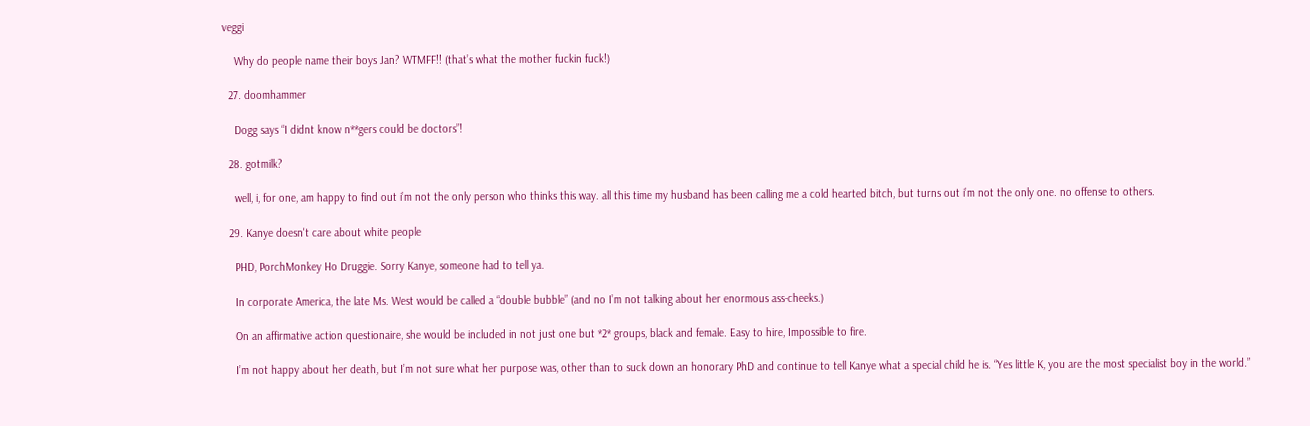veggi

    Why do people name their boys Jan? WTMFF!! (that’s what the mother fuckin fuck!)

  27. doomhammer

    Dogg says “I didnt know n**gers could be doctors”!

  28. gotmilk?

    well, i, for one, am happy to find out i’m not the only person who thinks this way. all this time my husband has been calling me a cold hearted bitch, but turns out i’m not the only one. no offense to others.

  29. Kanye doesn't care about white people

    PHD, PorchMonkey Ho Druggie. Sorry Kanye, someone had to tell ya.

    In corporate America, the late Ms. West would be called a “double bubble” (and no I’m not talking about her enormous ass-cheeks.)

    On an affirmative action questionaire, she would be included in not just one but *2* groups, black and female. Easy to hire, Impossible to fire.

    I’m not happy about her death, but I’m not sure what her purpose was, other than to suck down an honorary PhD and continue to tell Kanye what a special child he is. “Yes little K, you are the most specialist boy in the world.”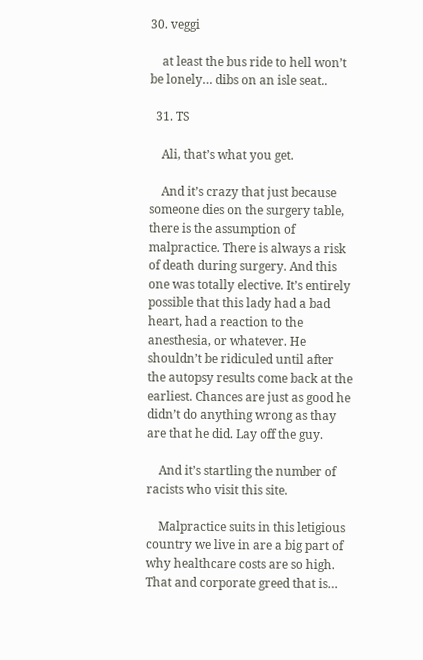30. veggi

    at least the bus ride to hell won’t be lonely… dibs on an isle seat..

  31. TS

    Ali, that’s what you get.

    And it’s crazy that just because someone dies on the surgery table, there is the assumption of malpractice. There is always a risk of death during surgery. And this one was totally elective. It’s entirely possible that this lady had a bad heart, had a reaction to the anesthesia, or whatever. He shouldn’t be ridiculed until after the autopsy results come back at the earliest. Chances are just as good he didn’t do anything wrong as thay are that he did. Lay off the guy.

    And it’s startling the number of racists who visit this site.

    Malpractice suits in this letigious country we live in are a big part of why healthcare costs are so high. That and corporate greed that is…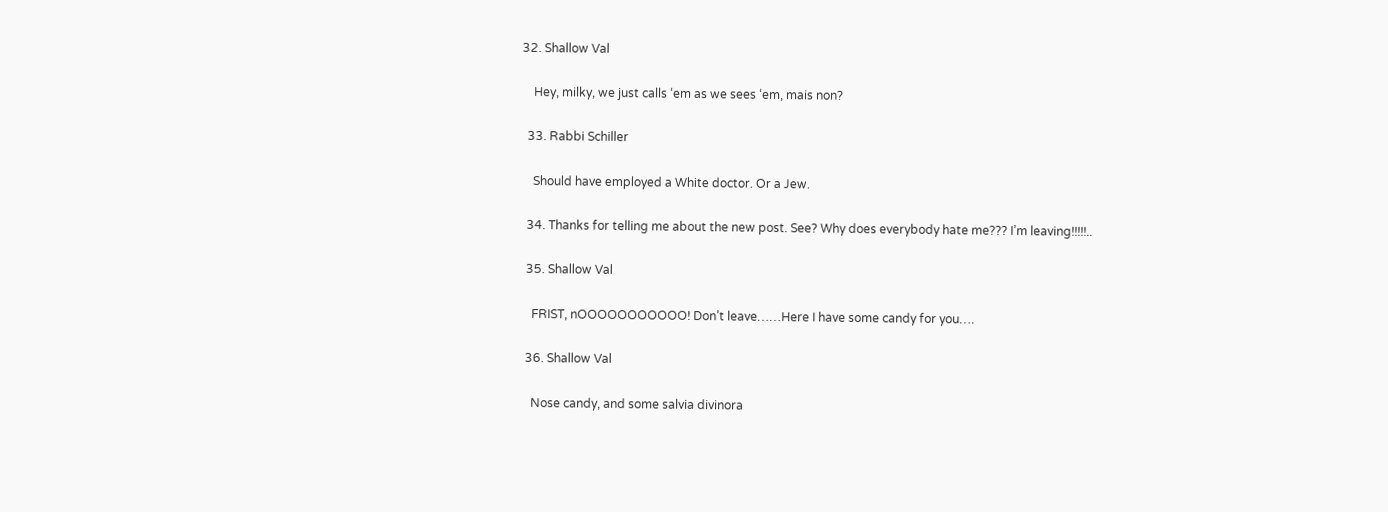32. Shallow Val

    Hey, milky, we just calls ‘em as we sees ‘em, mais non?

  33. Rabbi Schiller

    Should have employed a White doctor. Or a Jew.

  34. Thanks for telling me about the new post. See? Why does everybody hate me??? I’m leaving!!!!!..

  35. Shallow Val

    FRIST, nOOOOOOOOOOO! Don’t leave……Here I have some candy for you….

  36. Shallow Val

    Nose candy, and some salvia divinora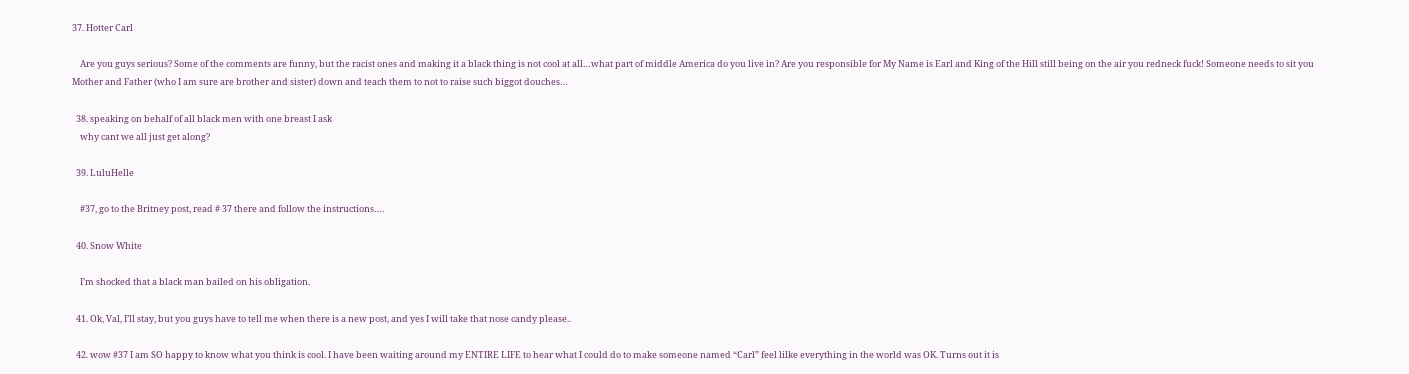37. Hotter Carl

    Are you guys serious? Some of the comments are funny, but the racist ones and making it a black thing is not cool at all…what part of middle America do you live in? Are you responsible for My Name is Earl and King of the Hill still being on the air you redneck fuck! Someone needs to sit you Mother and Father (who I am sure are brother and sister) down and teach them to not to raise such biggot douches…

  38. speaking on behalf of all black men with one breast I ask
    why cant we all just get along?

  39. LuluHelle

    #37, go to the Britney post, read # 37 there and follow the instructions….

  40. Snow White

    I’m shocked that a black man bailed on his obligation.

  41. Ok, Val, I’ll stay, but you guys have to tell me when there is a new post, and yes I will take that nose candy please..

  42. wow #37 I am SO happy to know what you think is cool. I have been waiting around my ENTIRE LIFE to hear what I could do to make someone named “Carl” feel lilke everything in the world was OK. Turns out it is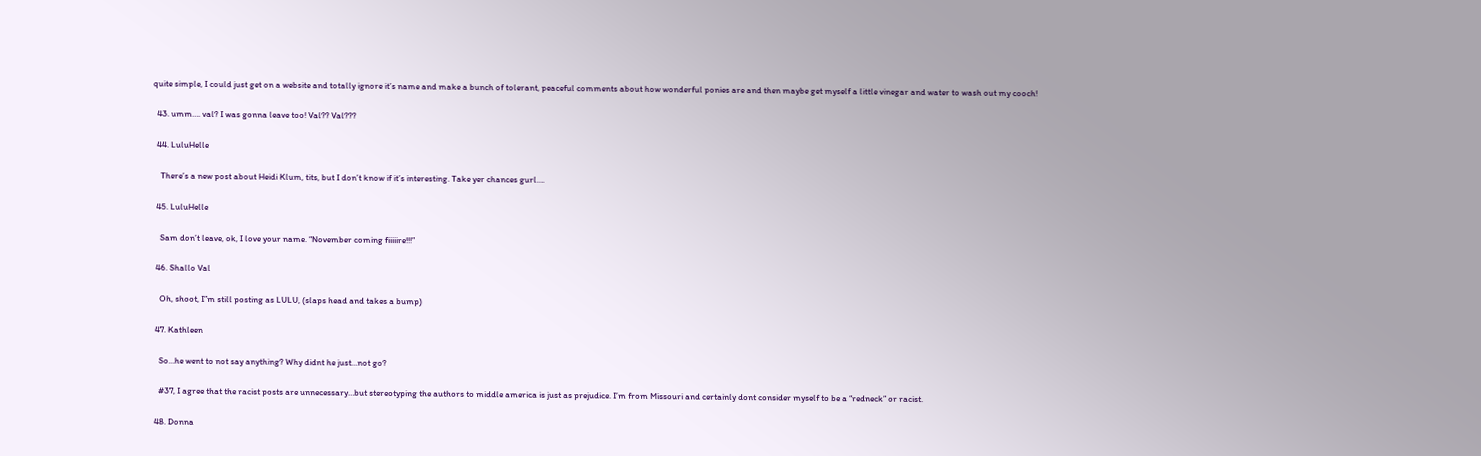quite simple, I could just get on a website and totally ignore it’s name and make a bunch of tolerant, peaceful comments about how wonderful ponies are and then maybe get myself a little vinegar and water to wash out my cooch!

  43. umm…. val? I was gonna leave too! Val?? Val???

  44. LuluHelle

    There’s a new post about Heidi Klum, tits, but I don’t know if it’s interesting. Take yer chances gurl….

  45. LuluHelle

    Sam don’t leave, ok, I love your name. “November coming fiiiiire!!!”

  46. Shallo Val

    Oh, shoot, I”m still posting as LULU, (slaps head and takes a bump)

  47. Kathleen

    So…he went to not say anything? Why didnt he just…not go?

    #37, I agree that the racist posts are unnecessary…but stereotyping the authors to middle america is just as prejudice. I’m from Missouri and certainly dont consider myself to be a “redneck” or racist.

  48. Donna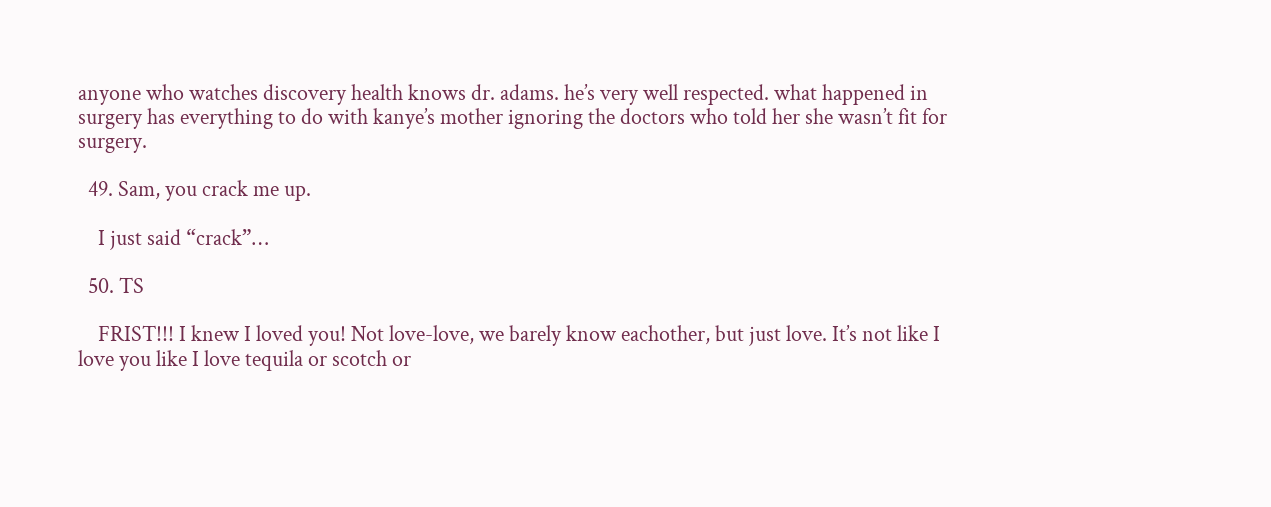anyone who watches discovery health knows dr. adams. he’s very well respected. what happened in surgery has everything to do with kanye’s mother ignoring the doctors who told her she wasn’t fit for surgery.

  49. Sam, you crack me up.

    I just said “crack”…

  50. TS

    FRIST!!! I knew I loved you! Not love-love, we barely know eachother, but just love. It’s not like I love you like I love tequila or scotch or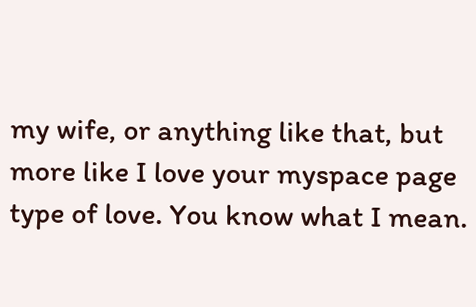my wife, or anything like that, but more like I love your myspace page type of love. You know what I mean.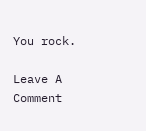You rock.

Leave A Comment